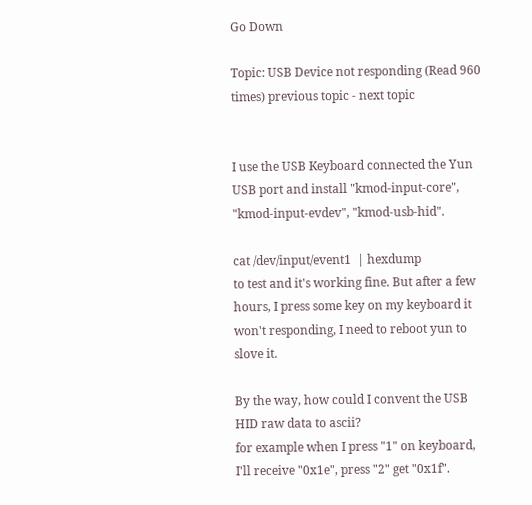Go Down

Topic: USB Device not responding (Read 960 times) previous topic - next topic


I use the USB Keyboard connected the Yun USB port and install "kmod-input-core", "kmod-input-evdev", "kmod-usb-hid".

cat /dev/input/event1  | hexdump
to test and it's working fine. But after a few hours, I press some key on my keyboard it won't responding, I need to reboot yun to slove it.

By the way, how could I convent the USB HID raw data to ascii?
for example when I press "1" on keyboard, I'll receive "0x1e", press "2" get "0x1f".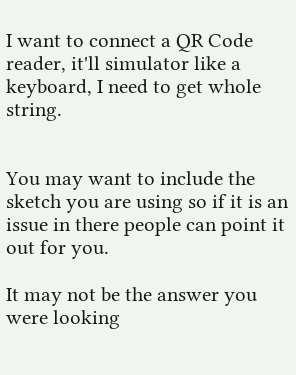I want to connect a QR Code reader, it'll simulator like a keyboard, I need to get whole string.


You may want to include the sketch you are using so if it is an issue in there people can point it out for you.

It may not be the answer you were looking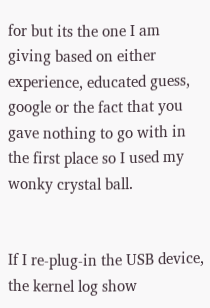for but its the one I am giving based on either experience, educated guess, google or the fact that you gave nothing to go with in the first place so I used my wonky crystal ball.


If I re-plug-in the USB device, the kernel log show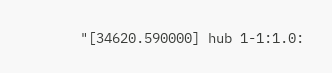"[34620.590000] hub 1-1:1.0: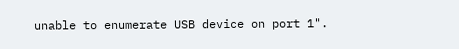unable to enumerate USB device on port 1".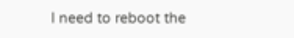I need to reboot the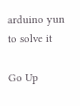arduino yun to solve it

Go Up